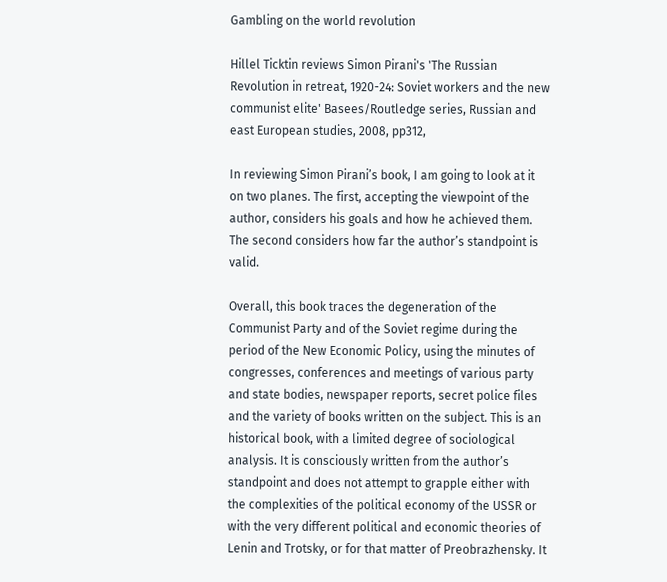Gambling on the world revolution

Hillel Ticktin reviews Simon Pirani's 'The Russian Revolution in retreat, 1920-24: Soviet workers and the new communist elite' Basees/Routledge series, Russian and east European studies, 2008, pp312,

In reviewing Simon Pirani’s book, I am going to look at it on two planes. The first, accepting the viewpoint of the author, considers his goals and how he achieved them. The second considers how far the author’s standpoint is valid.

Overall, this book traces the degeneration of the Communist Party and of the Soviet regime during the period of the New Economic Policy, using the minutes of congresses, conferences and meetings of various party and state bodies, newspaper reports, secret police files and the variety of books written on the subject. This is an historical book, with a limited degree of sociological analysis. It is consciously written from the author’s standpoint and does not attempt to grapple either with the complexities of the political economy of the USSR or with the very different political and economic theories of Lenin and Trotsky, or for that matter of Preobrazhensky. It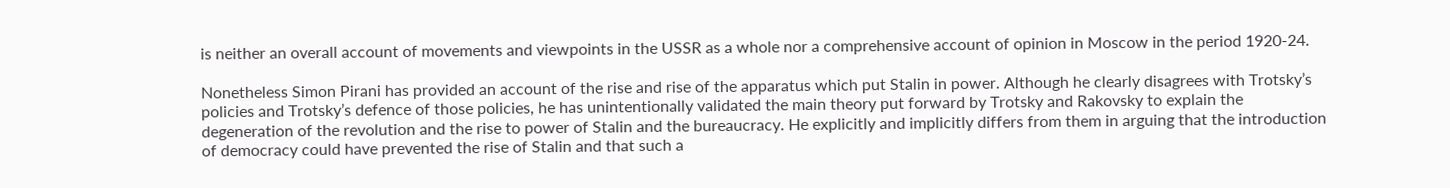is neither an overall account of movements and viewpoints in the USSR as a whole nor a comprehensive account of opinion in Moscow in the period 1920-24.

Nonetheless Simon Pirani has provided an account of the rise and rise of the apparatus which put Stalin in power. Although he clearly disagrees with Trotsky’s policies and Trotsky’s defence of those policies, he has unintentionally validated the main theory put forward by Trotsky and Rakovsky to explain the degeneration of the revolution and the rise to power of Stalin and the bureaucracy. He explicitly and implicitly differs from them in arguing that the introduction of democracy could have prevented the rise of Stalin and that such a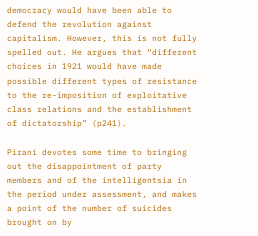democracy would have been able to defend the revolution against capitalism. However, this is not fully spelled out. He argues that “different choices in 1921 would have made possible different types of resistance to the re-imposition of exploitative class relations and the establishment of dictatorship” (p241).

Pirani devotes some time to bringing out the disappointment of party members and of the intelligentsia in the period under assessment, and makes a point of the number of suicides brought on by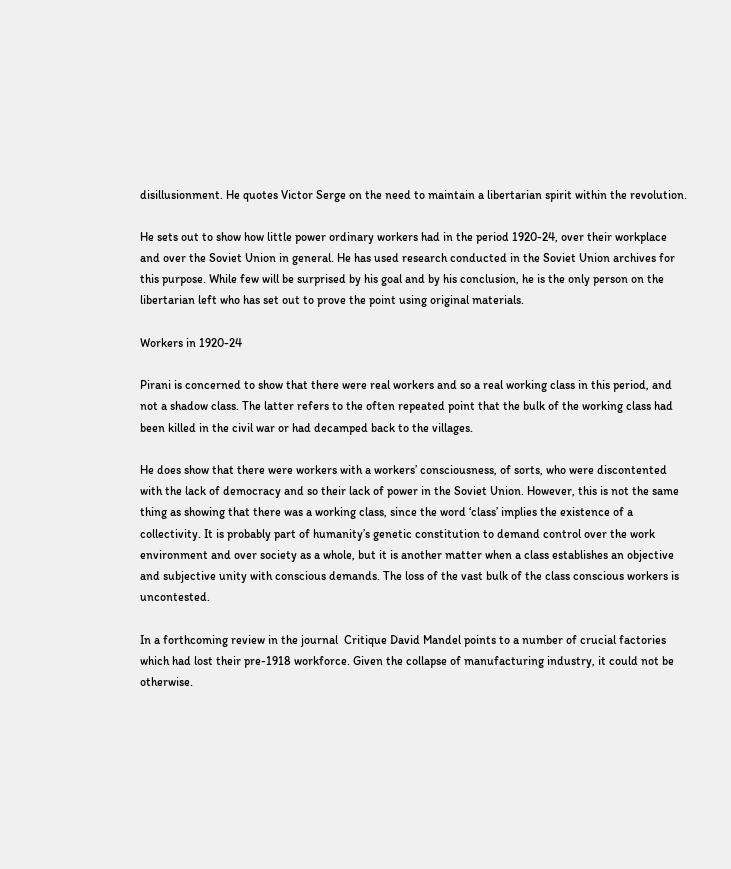disillusionment. He quotes Victor Serge on the need to maintain a libertarian spirit within the revolution.

He sets out to show how little power ordinary workers had in the period 1920-24, over their workplace and over the Soviet Union in general. He has used research conducted in the Soviet Union archives for this purpose. While few will be surprised by his goal and by his conclusion, he is the only person on the libertarian left who has set out to prove the point using original materials.

Workers in 1920-24

Pirani is concerned to show that there were real workers and so a real working class in this period, and not a shadow class. The latter refers to the often repeated point that the bulk of the working class had been killed in the civil war or had decamped back to the villages.

He does show that there were workers with a workers’ consciousness, of sorts, who were discontented with the lack of democracy and so their lack of power in the Soviet Union. However, this is not the same thing as showing that there was a working class, since the word ‘class’ implies the existence of a collectivity. It is probably part of humanity’s genetic constitution to demand control over the work environment and over society as a whole, but it is another matter when a class establishes an objective and subjective unity with conscious demands. The loss of the vast bulk of the class conscious workers is uncontested.

In a forthcoming review in the journal  Critique David Mandel points to a number of crucial factories which had lost their pre-1918 workforce. Given the collapse of manufacturing industry, it could not be otherwise.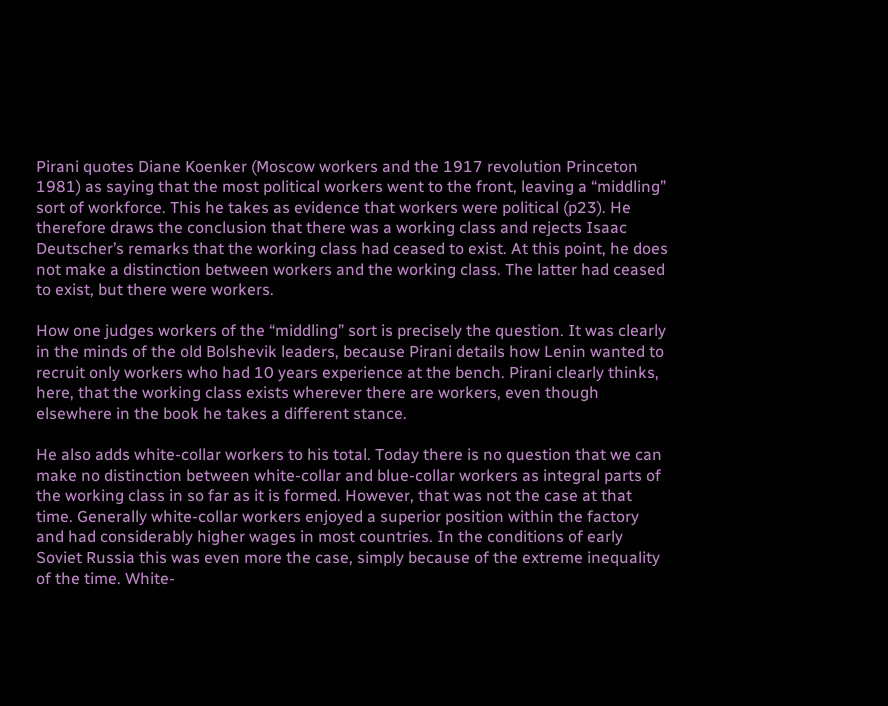Pirani quotes Diane Koenker (Moscow workers and the 1917 revolution Princeton 1981) as saying that the most political workers went to the front, leaving a “middling” sort of workforce. This he takes as evidence that workers were political (p23). He therefore draws the conclusion that there was a working class and rejects Isaac Deutscher’s remarks that the working class had ceased to exist. At this point, he does not make a distinction between workers and the working class. The latter had ceased to exist, but there were workers.

How one judges workers of the “middling” sort is precisely the question. It was clearly in the minds of the old Bolshevik leaders, because Pirani details how Lenin wanted to recruit only workers who had 10 years experience at the bench. Pirani clearly thinks, here, that the working class exists wherever there are workers, even though elsewhere in the book he takes a different stance.

He also adds white-collar workers to his total. Today there is no question that we can make no distinction between white-collar and blue-collar workers as integral parts of the working class in so far as it is formed. However, that was not the case at that time. Generally white-collar workers enjoyed a superior position within the factory and had considerably higher wages in most countries. In the conditions of early Soviet Russia this was even more the case, simply because of the extreme inequality of the time. White-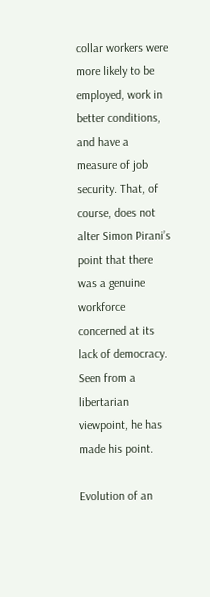collar workers were more likely to be employed, work in better conditions, and have a measure of job security. That, of course, does not alter Simon Pirani’s point that there was a genuine workforce concerned at its lack of democracy. Seen from a libertarian viewpoint, he has made his point.

Evolution of an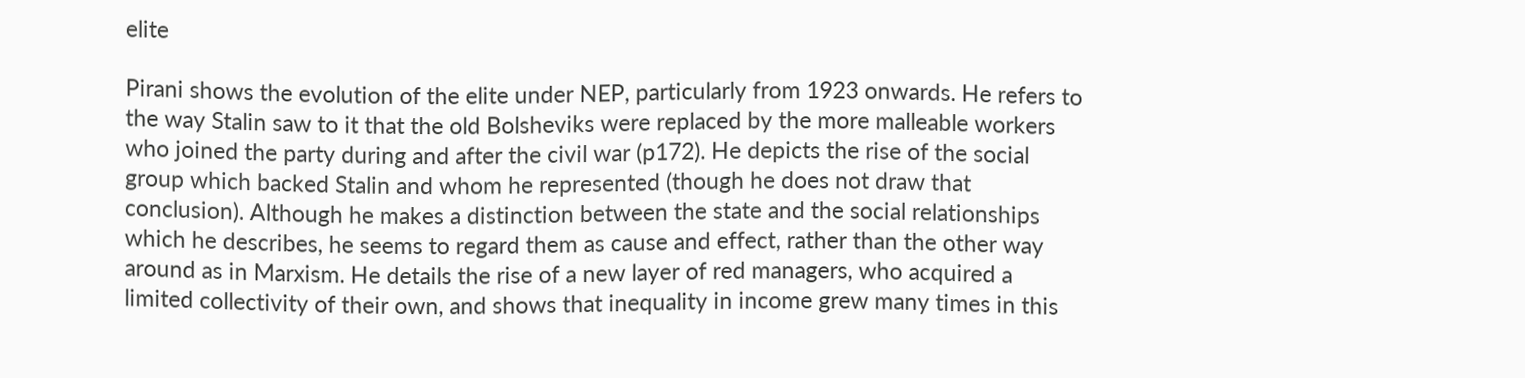elite

Pirani shows the evolution of the elite under NEP, particularly from 1923 onwards. He refers to the way Stalin saw to it that the old Bolsheviks were replaced by the more malleable workers who joined the party during and after the civil war (p172). He depicts the rise of the social group which backed Stalin and whom he represented (though he does not draw that conclusion). Although he makes a distinction between the state and the social relationships which he describes, he seems to regard them as cause and effect, rather than the other way around as in Marxism. He details the rise of a new layer of red managers, who acquired a limited collectivity of their own, and shows that inequality in income grew many times in this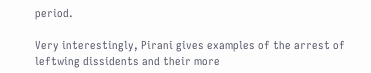period.

Very interestingly, Pirani gives examples of the arrest of leftwing dissidents and their more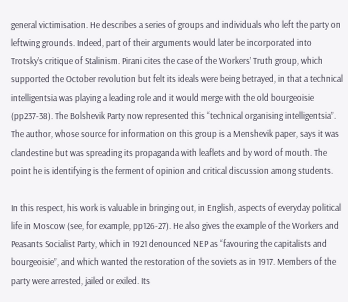general victimisation. He describes a series of groups and individuals who left the party on leftwing grounds. Indeed, part of their arguments would later be incorporated into Trotsky’s critique of Stalinism. Pirani cites the case of the Workers’ Truth group, which supported the October revolution but felt its ideals were being betrayed, in that a technical intelligentsia was playing a leading role and it would merge with the old bourgeoisie (pp237-38). The Bolshevik Party now represented this “technical organising intelligentsia”. The author, whose source for information on this group is a Menshevik paper, says it was clandestine but was spreading its propaganda with leaflets and by word of mouth. The point he is identifying is the ferment of opinion and critical discussion among students.

In this respect, his work is valuable in bringing out, in English, aspects of everyday political life in Moscow (see, for example, pp126-27). He also gives the example of the Workers and Peasants Socialist Party, which in 1921 denounced NEP as “favouring the capitalists and bourgeoisie”, and which wanted the restoration of the soviets as in 1917. Members of the party were arrested, jailed or exiled. Its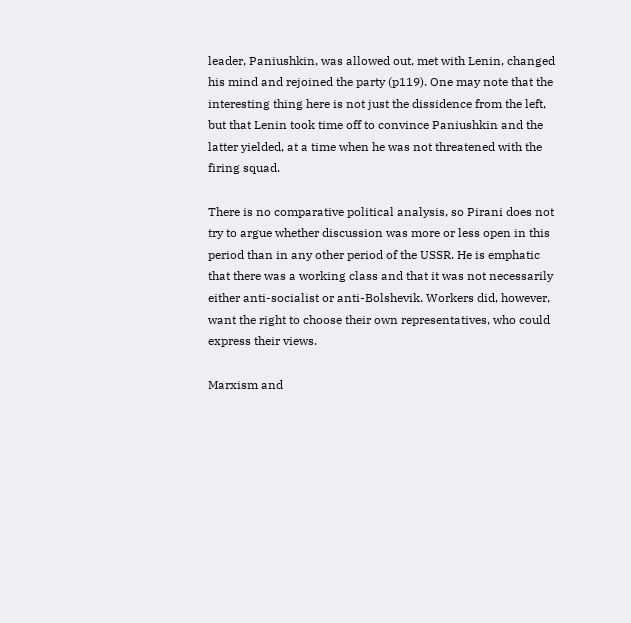leader, Paniushkin, was allowed out, met with Lenin, changed his mind and rejoined the party (p119). One may note that the interesting thing here is not just the dissidence from the left, but that Lenin took time off to convince Paniushkin and the latter yielded, at a time when he was not threatened with the firing squad.

There is no comparative political analysis, so Pirani does not try to argue whether discussion was more or less open in this period than in any other period of the USSR. He is emphatic that there was a working class and that it was not necessarily either anti-socialist or anti-Bolshevik. Workers did, however, want the right to choose their own representatives, who could express their views.

Marxism and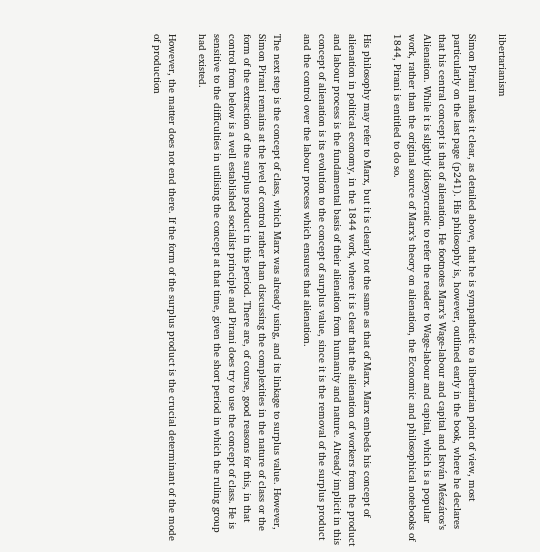libertarianism

Simon Pirani makes it clear, as detailed above, that he is sympathetic to a libertarian point of view, most particularly on the last page (p241). His philosophy is, however, outlined early in the book, where he declares that his central concept is that of alienation. He footnotes Marx’s Wage-labour and capital and István Mészáros’s Alienation. While it is slightly idiosyncratic to refer the reader to Wage-labour and capital, which is a popular work, rather than the original source of Marx’s theory on alienation, the Economic and philosophical notebooks of 1844, Pirani is entitled to do so.

His philosophy may refer to Marx, but it is clearly not the same as that of Marx. Marx embeds his concept of alienation in political economy, in the 1844 work, where it is clear that the alienation of workers from the product and labour process is the fundamental basis of their alienation from humanity and nature. Already implicit in this concept of alienation is its evolution to the concept of surplus value, since it is the removal of the surplus product and the control over the labour process which ensures that alienation.

The next step is the concept of class, which Marx was already using, and its linkage to surplus value. However, Simon Pirani remains at the level of control rather than discussing the complexities in the nature of class or the form of the extraction of the surplus product in this period. There are, of course, good reasons for this, in that control from below is a well established socialist principle and Pirani does try to use the concept of class. He is sensitive to the difficulties in utilising the concept at that time, given the short period in which the ruling group had existed.

However, the matter does not end there. If the form of the surplus product is the crucial determinant of the mode of production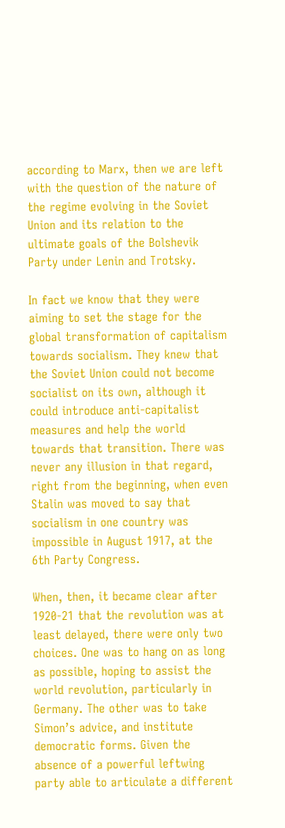according to Marx, then we are left with the question of the nature of the regime evolving in the Soviet Union and its relation to the ultimate goals of the Bolshevik Party under Lenin and Trotsky.

In fact we know that they were aiming to set the stage for the global transformation of capitalism towards socialism. They knew that the Soviet Union could not become socialist on its own, although it could introduce anti-capitalist measures and help the world towards that transition. There was never any illusion in that regard, right from the beginning, when even Stalin was moved to say that socialism in one country was impossible in August 1917, at the 6th Party Congress.

When, then, it became clear after 1920-21 that the revolution was at least delayed, there were only two choices. One was to hang on as long as possible, hoping to assist the world revolution, particularly in Germany. The other was to take Simon’s advice, and institute democratic forms. Given the absence of a powerful leftwing party able to articulate a different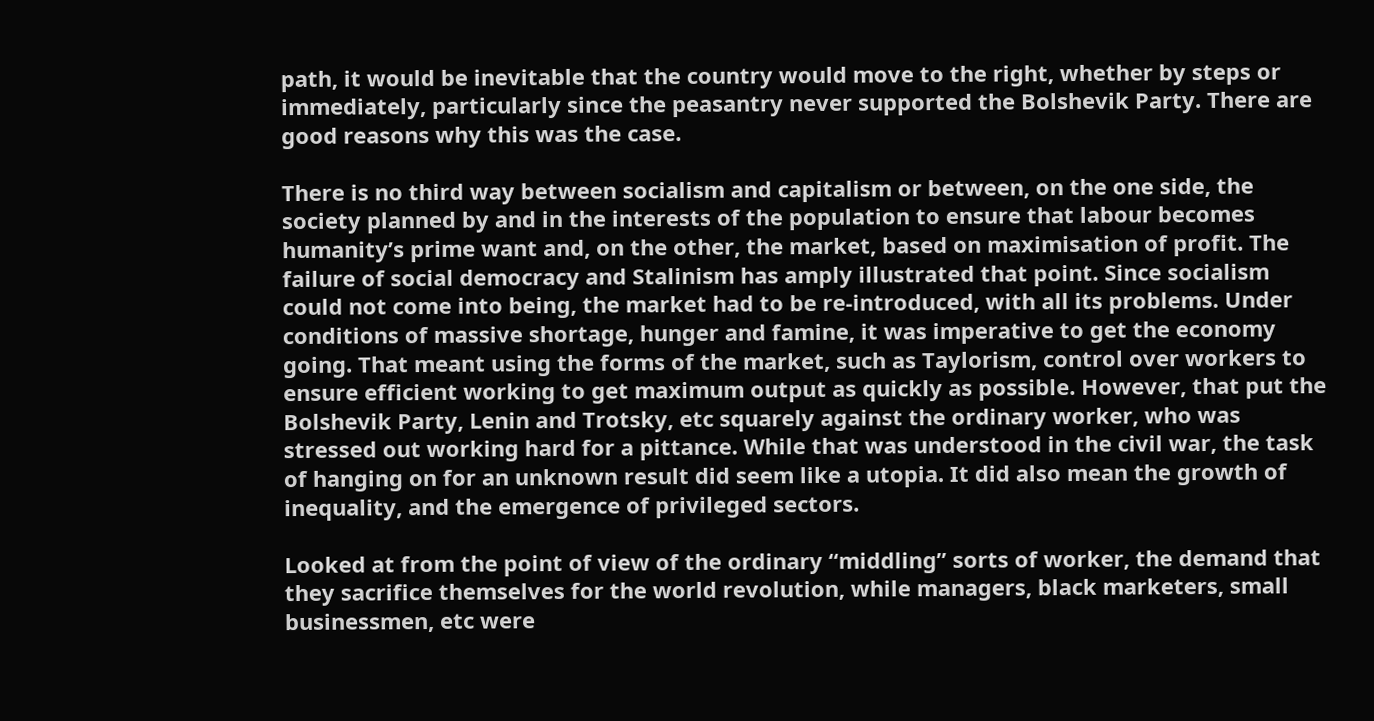path, it would be inevitable that the country would move to the right, whether by steps or immediately, particularly since the peasantry never supported the Bolshevik Party. There are good reasons why this was the case.

There is no third way between socialism and capitalism or between, on the one side, the society planned by and in the interests of the population to ensure that labour becomes humanity’s prime want and, on the other, the market, based on maximisation of profit. The failure of social democracy and Stalinism has amply illustrated that point. Since socialism could not come into being, the market had to be re-introduced, with all its problems. Under conditions of massive shortage, hunger and famine, it was imperative to get the economy going. That meant using the forms of the market, such as Taylorism, control over workers to ensure efficient working to get maximum output as quickly as possible. However, that put the Bolshevik Party, Lenin and Trotsky, etc squarely against the ordinary worker, who was stressed out working hard for a pittance. While that was understood in the civil war, the task of hanging on for an unknown result did seem like a utopia. It did also mean the growth of inequality, and the emergence of privileged sectors.

Looked at from the point of view of the ordinary “middling” sorts of worker, the demand that they sacrifice themselves for the world revolution, while managers, black marketers, small businessmen, etc were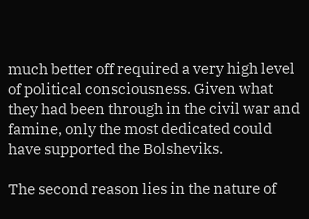much better off required a very high level of political consciousness. Given what they had been through in the civil war and famine, only the most dedicated could have supported the Bolsheviks.

The second reason lies in the nature of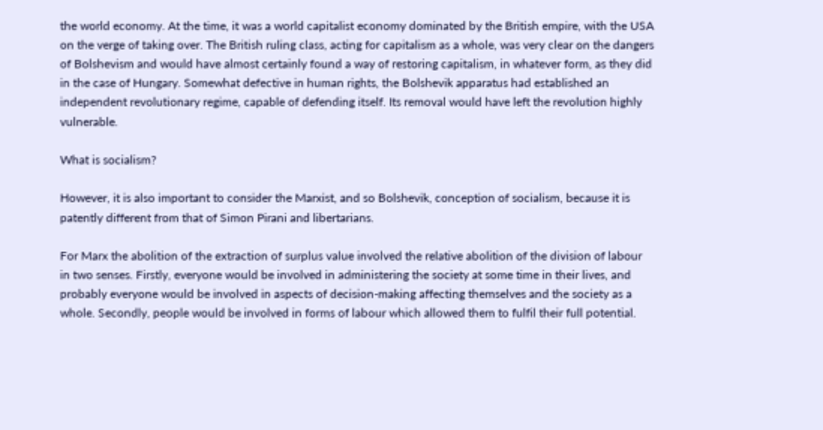the world economy. At the time, it was a world capitalist economy dominated by the British empire, with the USA on the verge of taking over. The British ruling class, acting for capitalism as a whole, was very clear on the dangers of Bolshevism and would have almost certainly found a way of restoring capitalism, in whatever form, as they did in the case of Hungary. Somewhat defective in human rights, the Bolshevik apparatus had established an independent revolutionary regime, capable of defending itself. Its removal would have left the revolution highly vulnerable.

What is socialism?

However, it is also important to consider the Marxist, and so Bolshevik, conception of socialism, because it is patently different from that of Simon Pirani and libertarians.

For Marx the abolition of the extraction of surplus value involved the relative abolition of the division of labour in two senses. Firstly, everyone would be involved in administering the society at some time in their lives, and probably everyone would be involved in aspects of decision-making affecting themselves and the society as a whole. Secondly, people would be involved in forms of labour which allowed them to fulfil their full potential.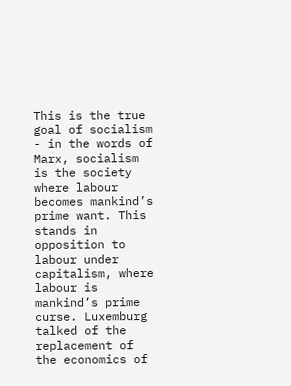This is the true goal of socialism - in the words of Marx, socialism is the society where labour becomes mankind’s prime want. This stands in opposition to labour under capitalism, where labour is mankind’s prime curse. Luxemburg talked of the replacement of the economics of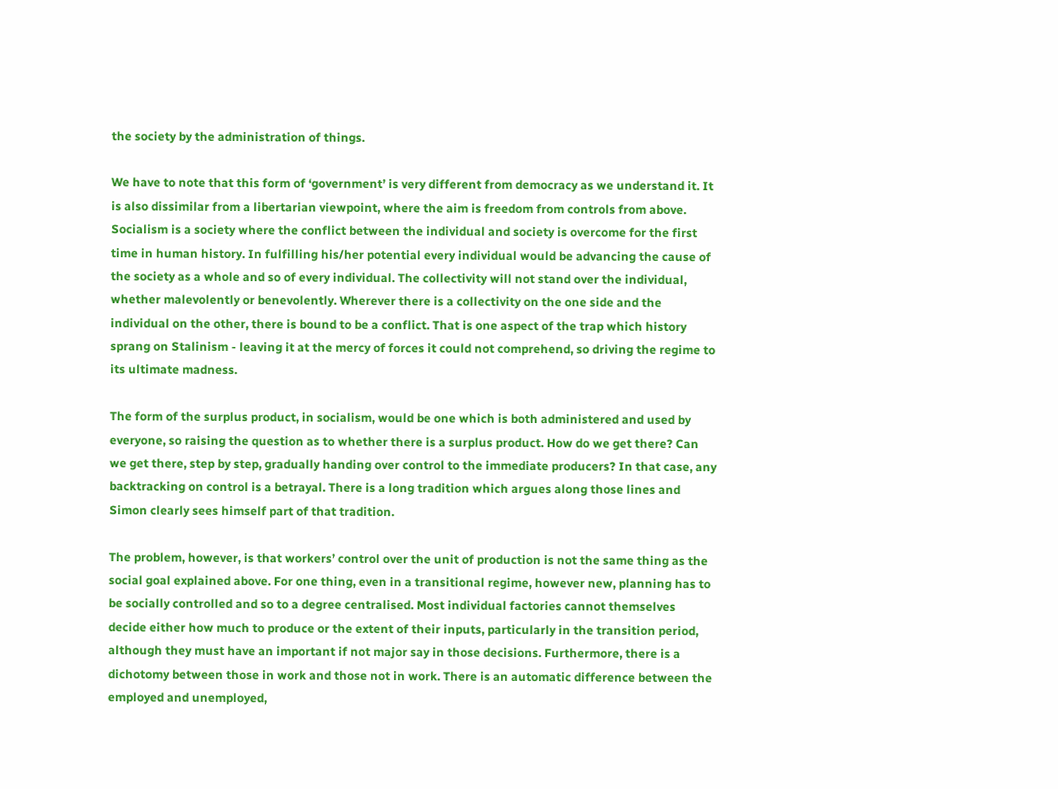the society by the administration of things.

We have to note that this form of ‘government’ is very different from democracy as we understand it. It is also dissimilar from a libertarian viewpoint, where the aim is freedom from controls from above. Socialism is a society where the conflict between the individual and society is overcome for the first time in human history. In fulfilling his/her potential every individual would be advancing the cause of the society as a whole and so of every individual. The collectivity will not stand over the individual, whether malevolently or benevolently. Wherever there is a collectivity on the one side and the individual on the other, there is bound to be a conflict. That is one aspect of the trap which history sprang on Stalinism - leaving it at the mercy of forces it could not comprehend, so driving the regime to its ultimate madness.

The form of the surplus product, in socialism, would be one which is both administered and used by everyone, so raising the question as to whether there is a surplus product. How do we get there? Can we get there, step by step, gradually handing over control to the immediate producers? In that case, any backtracking on control is a betrayal. There is a long tradition which argues along those lines and Simon clearly sees himself part of that tradition.

The problem, however, is that workers’ control over the unit of production is not the same thing as the social goal explained above. For one thing, even in a transitional regime, however new, planning has to be socially controlled and so to a degree centralised. Most individual factories cannot themselves decide either how much to produce or the extent of their inputs, particularly in the transition period, although they must have an important if not major say in those decisions. Furthermore, there is a dichotomy between those in work and those not in work. There is an automatic difference between the employed and unemployed,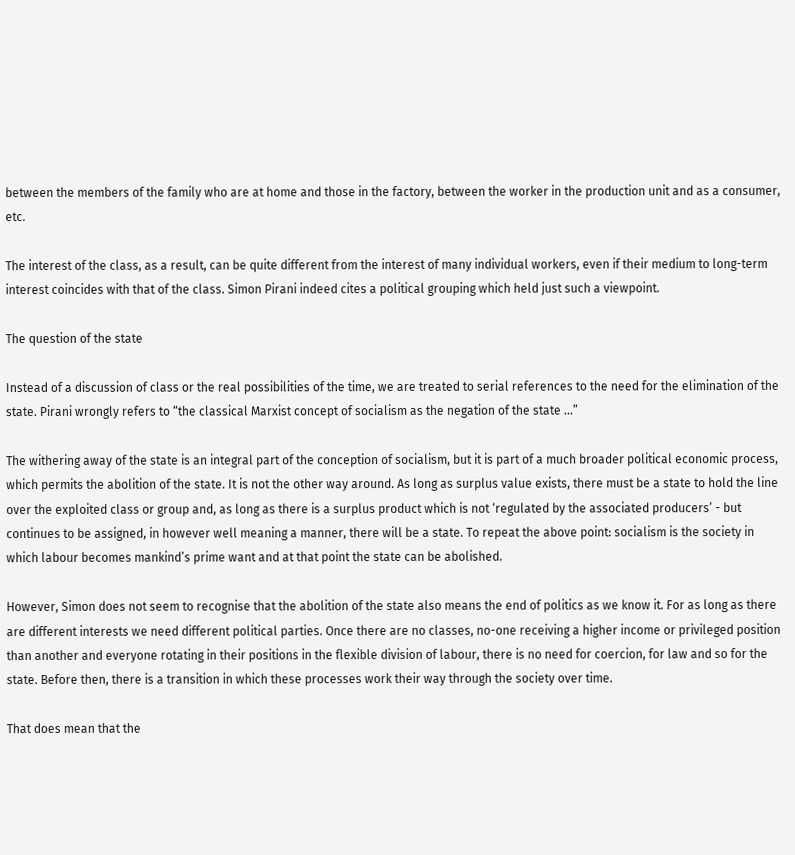between the members of the family who are at home and those in the factory, between the worker in the production unit and as a consumer, etc.

The interest of the class, as a result, can be quite different from the interest of many individual workers, even if their medium to long-term interest coincides with that of the class. Simon Pirani indeed cites a political grouping which held just such a viewpoint.

The question of the state

Instead of a discussion of class or the real possibilities of the time, we are treated to serial references to the need for the elimination of the state. Pirani wrongly refers to “the classical Marxist concept of socialism as the negation of the state ...”

The withering away of the state is an integral part of the conception of socialism, but it is part of a much broader political economic process, which permits the abolition of the state. It is not the other way around. As long as surplus value exists, there must be a state to hold the line over the exploited class or group and, as long as there is a surplus product which is not ‘regulated by the associated producers’ - but continues to be assigned, in however well meaning a manner, there will be a state. To repeat the above point: socialism is the society in which labour becomes mankind’s prime want and at that point the state can be abolished.

However, Simon does not seem to recognise that the abolition of the state also means the end of politics as we know it. For as long as there are different interests we need different political parties. Once there are no classes, no-one receiving a higher income or privileged position than another and everyone rotating in their positions in the flexible division of labour, there is no need for coercion, for law and so for the state. Before then, there is a transition in which these processes work their way through the society over time.

That does mean that the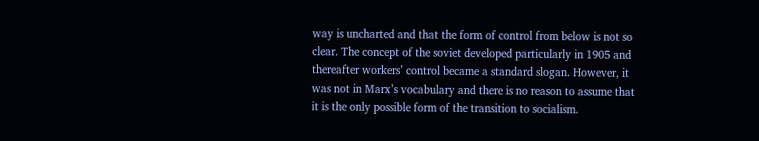way is uncharted and that the form of control from below is not so clear. The concept of the soviet developed particularly in 1905 and thereafter workers’ control became a standard slogan. However, it was not in Marx’s vocabulary and there is no reason to assume that it is the only possible form of the transition to socialism.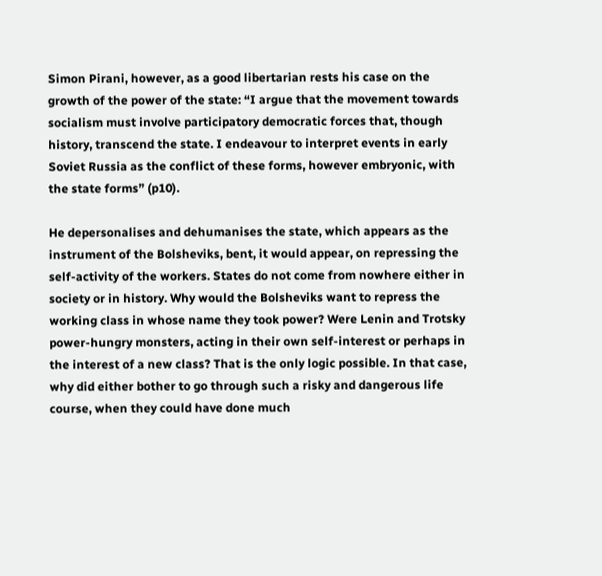Simon Pirani, however, as a good libertarian rests his case on the growth of the power of the state: “I argue that the movement towards socialism must involve participatory democratic forces that, though history, transcend the state. I endeavour to interpret events in early Soviet Russia as the conflict of these forms, however embryonic, with the state forms” (p10).

He depersonalises and dehumanises the state, which appears as the instrument of the Bolsheviks, bent, it would appear, on repressing the self-activity of the workers. States do not come from nowhere either in society or in history. Why would the Bolsheviks want to repress the working class in whose name they took power? Were Lenin and Trotsky power-hungry monsters, acting in their own self-interest or perhaps in the interest of a new class? That is the only logic possible. In that case, why did either bother to go through such a risky and dangerous life course, when they could have done much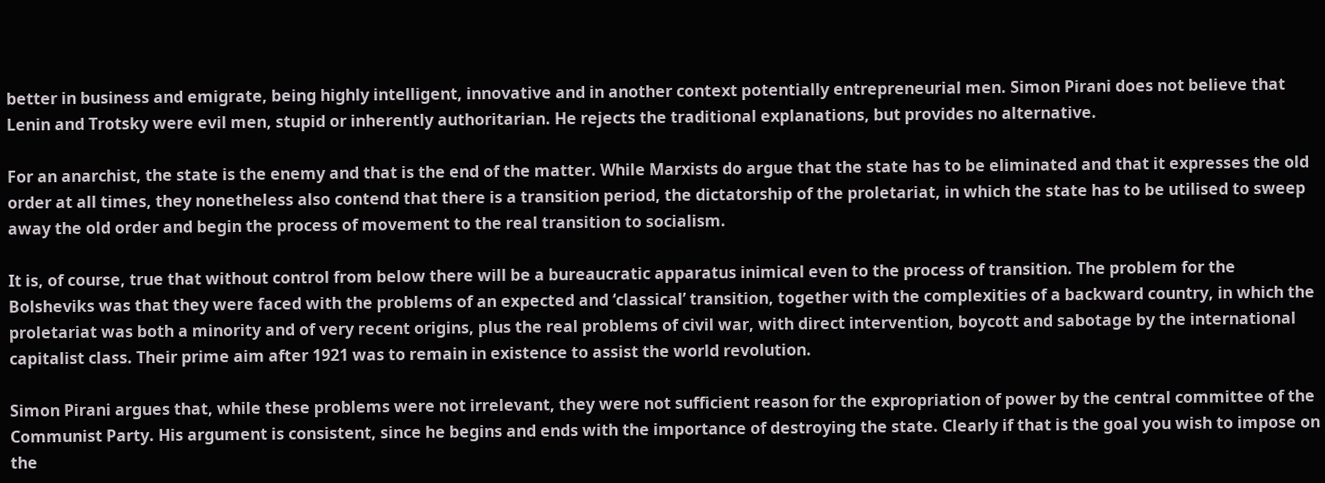better in business and emigrate, being highly intelligent, innovative and in another context potentially entrepreneurial men. Simon Pirani does not believe that Lenin and Trotsky were evil men, stupid or inherently authoritarian. He rejects the traditional explanations, but provides no alternative.

For an anarchist, the state is the enemy and that is the end of the matter. While Marxists do argue that the state has to be eliminated and that it expresses the old order at all times, they nonetheless also contend that there is a transition period, the dictatorship of the proletariat, in which the state has to be utilised to sweep away the old order and begin the process of movement to the real transition to socialism.

It is, of course, true that without control from below there will be a bureaucratic apparatus inimical even to the process of transition. The problem for the Bolsheviks was that they were faced with the problems of an expected and ‘classical’ transition, together with the complexities of a backward country, in which the proletariat was both a minority and of very recent origins, plus the real problems of civil war, with direct intervention, boycott and sabotage by the international capitalist class. Their prime aim after 1921 was to remain in existence to assist the world revolution.

Simon Pirani argues that, while these problems were not irrelevant, they were not sufficient reason for the expropriation of power by the central committee of the Communist Party. His argument is consistent, since he begins and ends with the importance of destroying the state. Clearly if that is the goal you wish to impose on the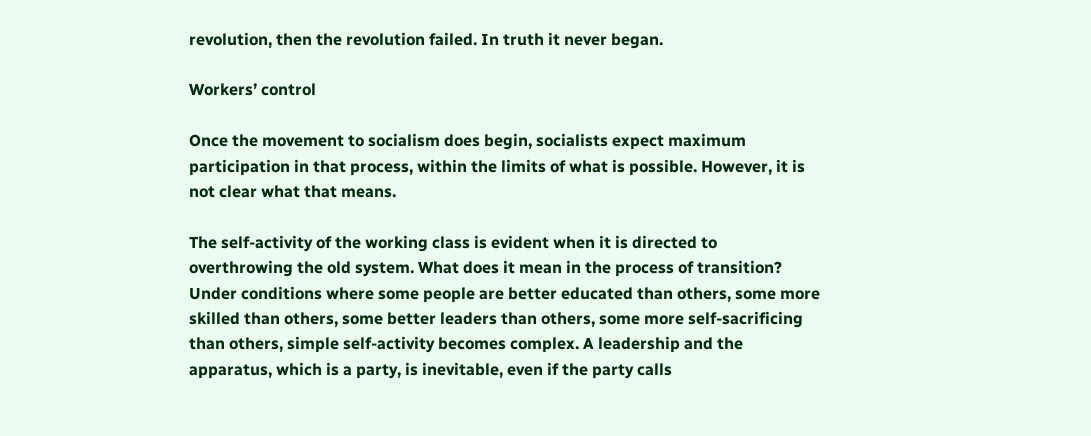revolution, then the revolution failed. In truth it never began.

Workers’ control

Once the movement to socialism does begin, socialists expect maximum participation in that process, within the limits of what is possible. However, it is not clear what that means.

The self-activity of the working class is evident when it is directed to overthrowing the old system. What does it mean in the process of transition? Under conditions where some people are better educated than others, some more skilled than others, some better leaders than others, some more self-sacrificing than others, simple self-activity becomes complex. A leadership and the apparatus, which is a party, is inevitable, even if the party calls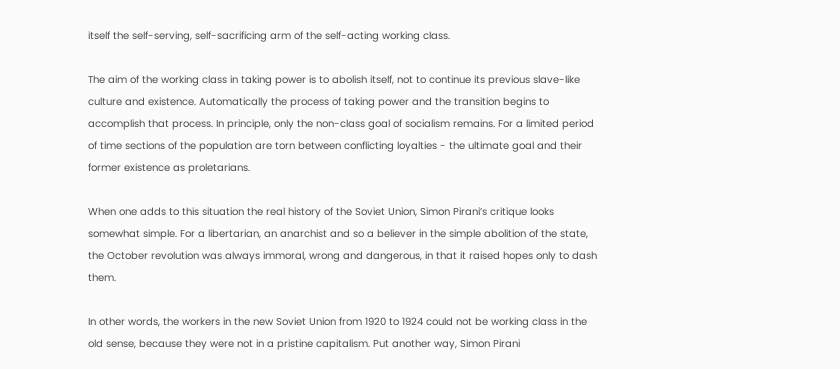itself the self-serving, self-sacrificing arm of the self-acting working class.

The aim of the working class in taking power is to abolish itself, not to continue its previous slave-like culture and existence. Automatically the process of taking power and the transition begins to accomplish that process. In principle, only the non-class goal of socialism remains. For a limited period of time sections of the population are torn between conflicting loyalties - the ultimate goal and their former existence as proletarians.

When one adds to this situation the real history of the Soviet Union, Simon Pirani’s critique looks somewhat simple. For a libertarian, an anarchist and so a believer in the simple abolition of the state, the October revolution was always immoral, wrong and dangerous, in that it raised hopes only to dash them.

In other words, the workers in the new Soviet Union from 1920 to 1924 could not be working class in the old sense, because they were not in a pristine capitalism. Put another way, Simon Pirani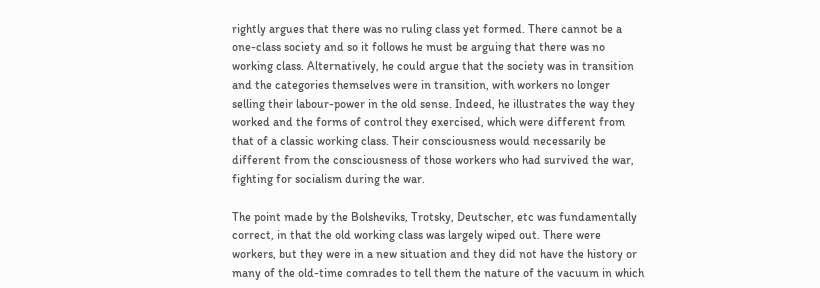rightly argues that there was no ruling class yet formed. There cannot be a one-class society and so it follows he must be arguing that there was no working class. Alternatively, he could argue that the society was in transition and the categories themselves were in transition, with workers no longer selling their labour-power in the old sense. Indeed, he illustrates the way they worked and the forms of control they exercised, which were different from that of a classic working class. Their consciousness would necessarily be different from the consciousness of those workers who had survived the war, fighting for socialism during the war.

The point made by the Bolsheviks, Trotsky, Deutscher, etc was fundamentally correct, in that the old working class was largely wiped out. There were workers, but they were in a new situation and they did not have the history or many of the old-time comrades to tell them the nature of the vacuum in which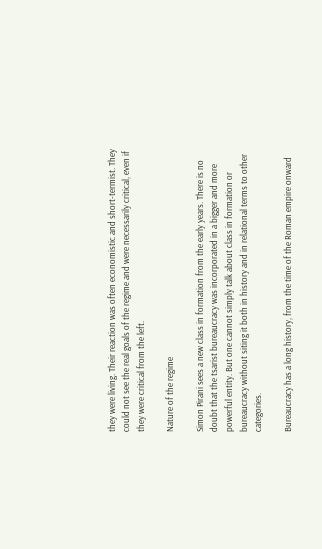they were living. Their reaction was often economistic and short-termist. They could not see the real goals of the regime and were necessarily critical, even if they were critical from the left.

Nature of the regime

Simon Pirani sees a new class in formation from the early years. There is no doubt that the tsarist bureaucracy was incorporated in a bigger and more powerful entity. But one cannot simply talk about class in formation or bureaucracy without siting it both in history and in relational terms to other categories.

Bureaucracy has a long history, from the time of the Roman empire onward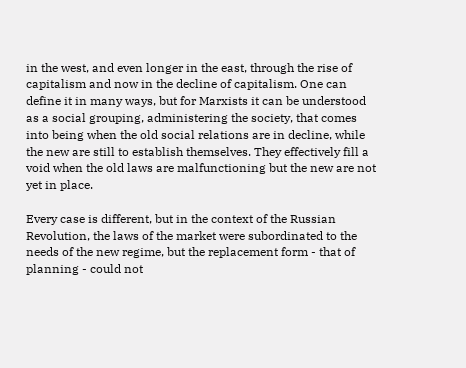in the west, and even longer in the east, through the rise of capitalism and now in the decline of capitalism. One can define it in many ways, but for Marxists it can be understood as a social grouping, administering the society, that comes into being when the old social relations are in decline, while the new are still to establish themselves. They effectively fill a void when the old laws are malfunctioning but the new are not yet in place.

Every case is different, but in the context of the Russian Revolution, the laws of the market were subordinated to the needs of the new regime, but the replacement form - that of planning - could not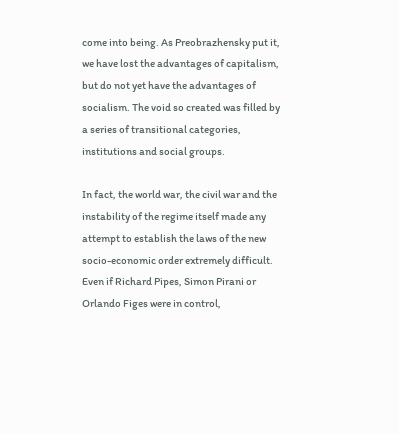come into being. As Preobrazhensky put it, we have lost the advantages of capitalism, but do not yet have the advantages of socialism. The void so created was filled by a series of transitional categories, institutions and social groups.

In fact, the world war, the civil war and the instability of the regime itself made any attempt to establish the laws of the new socio-economic order extremely difficult. Even if Richard Pipes, Simon Pirani or Orlando Figes were in control,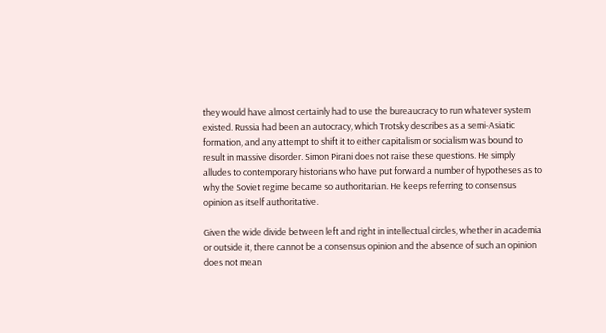they would have almost certainly had to use the bureaucracy to run whatever system existed. Russia had been an autocracy, which Trotsky describes as a semi-Asiatic formation, and any attempt to shift it to either capitalism or socialism was bound to result in massive disorder. Simon Pirani does not raise these questions. He simply alludes to contemporary historians who have put forward a number of hypotheses as to why the Soviet regime became so authoritarian. He keeps referring to consensus opinion as itself authoritative.

Given the wide divide between left and right in intellectual circles, whether in academia or outside it, there cannot be a consensus opinion and the absence of such an opinion does not mean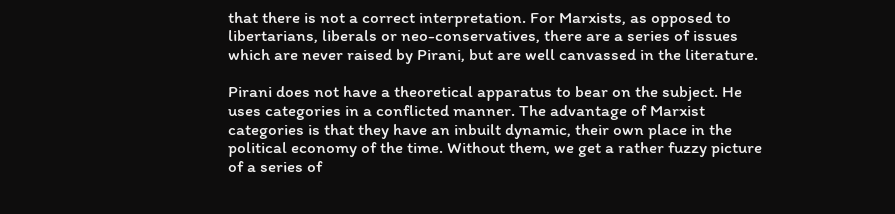that there is not a correct interpretation. For Marxists, as opposed to libertarians, liberals or neo-conservatives, there are a series of issues which are never raised by Pirani, but are well canvassed in the literature.

Pirani does not have a theoretical apparatus to bear on the subject. He uses categories in a conflicted manner. The advantage of Marxist categories is that they have an inbuilt dynamic, their own place in the political economy of the time. Without them, we get a rather fuzzy picture of a series of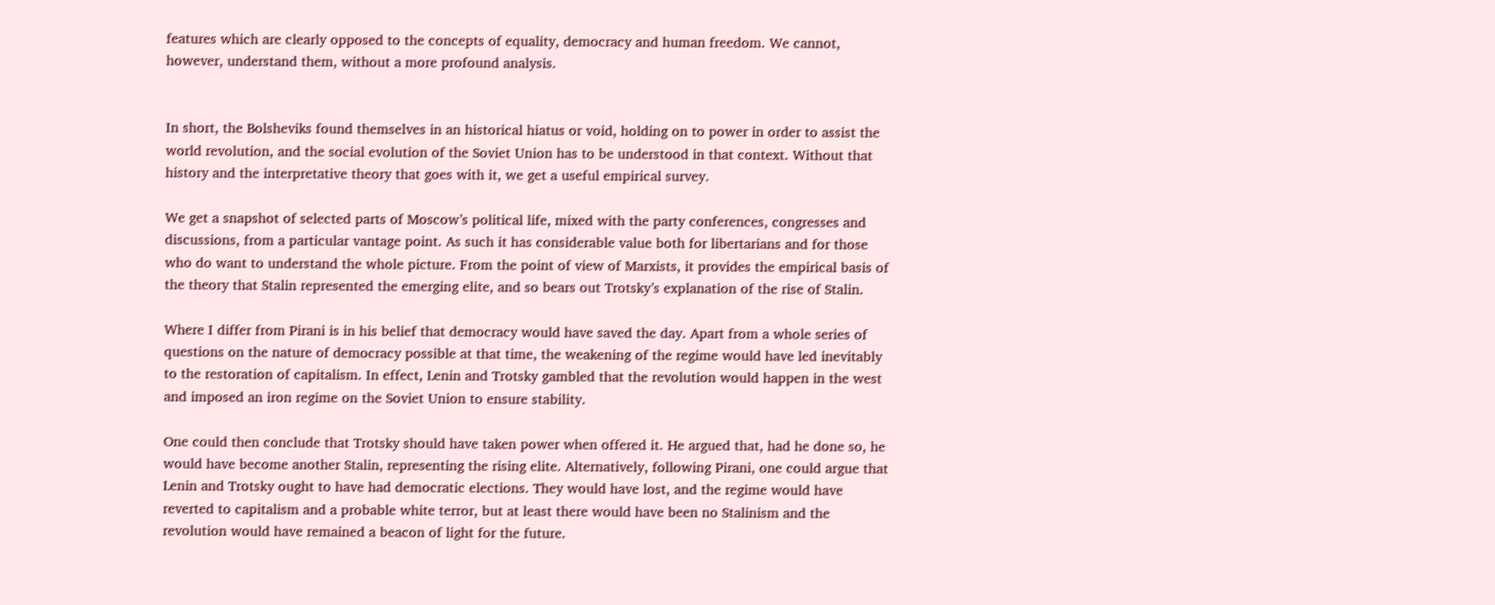features which are clearly opposed to the concepts of equality, democracy and human freedom. We cannot, however, understand them, without a more profound analysis.


In short, the Bolsheviks found themselves in an historical hiatus or void, holding on to power in order to assist the world revolution, and the social evolution of the Soviet Union has to be understood in that context. Without that history and the interpretative theory that goes with it, we get a useful empirical survey.

We get a snapshot of selected parts of Moscow’s political life, mixed with the party conferences, congresses and discussions, from a particular vantage point. As such it has considerable value both for libertarians and for those who do want to understand the whole picture. From the point of view of Marxists, it provides the empirical basis of the theory that Stalin represented the emerging elite, and so bears out Trotsky’s explanation of the rise of Stalin.

Where I differ from Pirani is in his belief that democracy would have saved the day. Apart from a whole series of questions on the nature of democracy possible at that time, the weakening of the regime would have led inevitably to the restoration of capitalism. In effect, Lenin and Trotsky gambled that the revolution would happen in the west and imposed an iron regime on the Soviet Union to ensure stability.

One could then conclude that Trotsky should have taken power when offered it. He argued that, had he done so, he would have become another Stalin, representing the rising elite. Alternatively, following Pirani, one could argue that Lenin and Trotsky ought to have had democratic elections. They would have lost, and the regime would have reverted to capitalism and a probable white terror, but at least there would have been no Stalinism and the revolution would have remained a beacon of light for the future.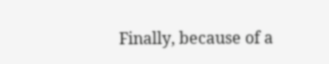Finally, because of a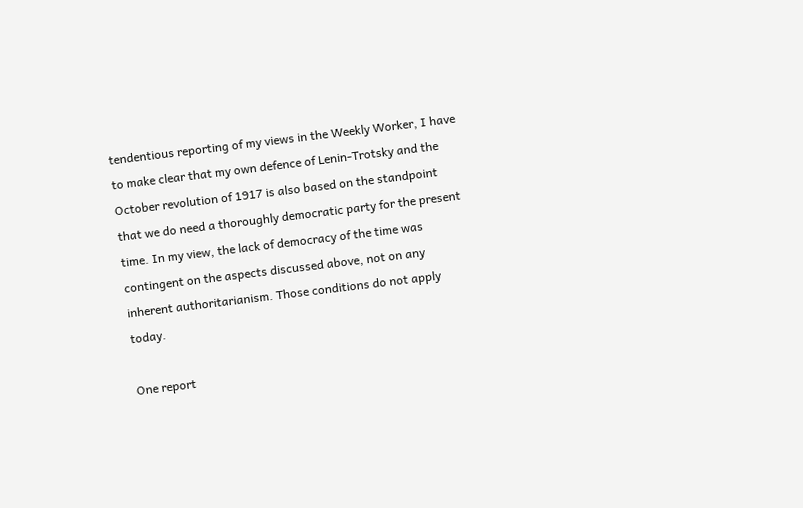tendentious reporting of my views in the Weekly Worker, I have to make clear that my own defence of Lenin-Trotsky and the October revolution of 1917 is also based on the standpoint that we do need a thoroughly democratic party for the present time. In my view, the lack of democracy of the time was contingent on the aspects discussed above, not on any inherent authoritarianism. Those conditions do not apply today.

One report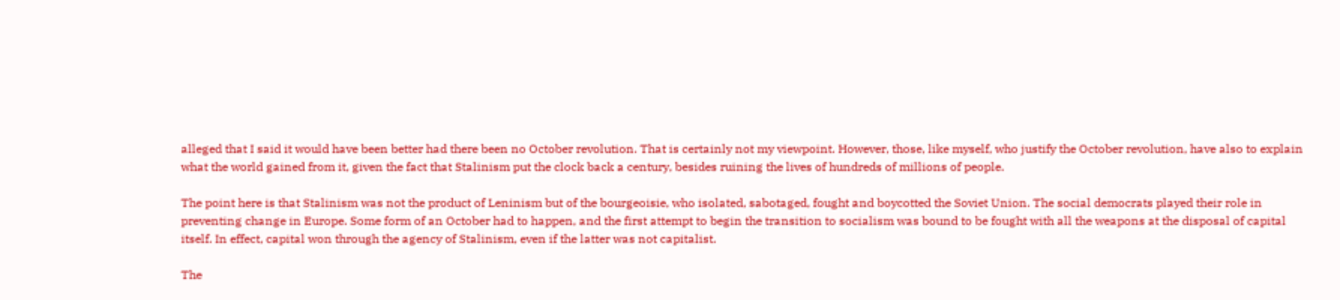alleged that I said it would have been better had there been no October revolution. That is certainly not my viewpoint. However, those, like myself, who justify the October revolution, have also to explain what the world gained from it, given the fact that Stalinism put the clock back a century, besides ruining the lives of hundreds of millions of people.

The point here is that Stalinism was not the product of Leninism but of the bourgeoisie, who isolated, sabotaged, fought and boycotted the Soviet Union. The social democrats played their role in preventing change in Europe. Some form of an October had to happen, and the first attempt to begin the transition to socialism was bound to be fought with all the weapons at the disposal of capital itself. In effect, capital won through the agency of Stalinism, even if the latter was not capitalist.

The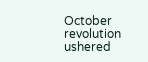October revolution ushered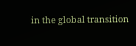in the global transition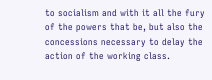to socialism and with it all the fury of the powers that be, but also the concessions necessary to delay the action of the working class.